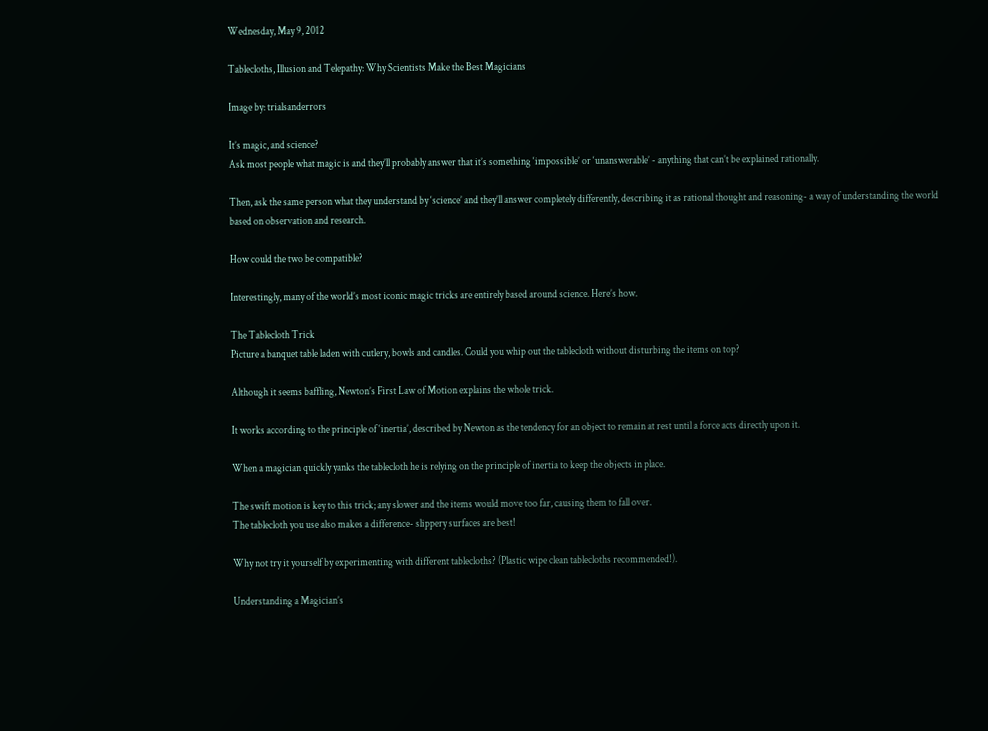Wednesday, May 9, 2012

Tablecloths, Illusion and Telepathy: Why Scientists Make the Best Magicians

Image by: trialsanderrors

It’s magic, and science?
Ask most people what magic is and they’ll probably answer that it’s something ‘impossible’ or ‘unanswerable’ - anything that can’t be explained rationally.

Then, ask the same person what they understand by ‘science’ and they’ll answer completely differently, describing it as rational thought and reasoning- a way of understanding the world based on observation and research.

How could the two be compatible?

Interestingly, many of the world’s most iconic magic tricks are entirely based around science. Here’s how.

The Tablecloth Trick
Picture a banquet table laden with cutlery, bowls and candles. Could you whip out the tablecloth without disturbing the items on top?

Although it seems baffling, Newton’s First Law of Motion explains the whole trick.

It works according to the principle of ‘inertia’, described by Newton as the tendency for an object to remain at rest until a force acts directly upon it.

When a magician quickly yanks the tablecloth he is relying on the principle of inertia to keep the objects in place.

The swift motion is key to this trick; any slower and the items would move too far, causing them to fall over.
The tablecloth you use also makes a difference- slippery surfaces are best!

Why not try it yourself by experimenting with different tablecloths? (Plastic wipe clean tablecloths recommended!).

Understanding a Magician’s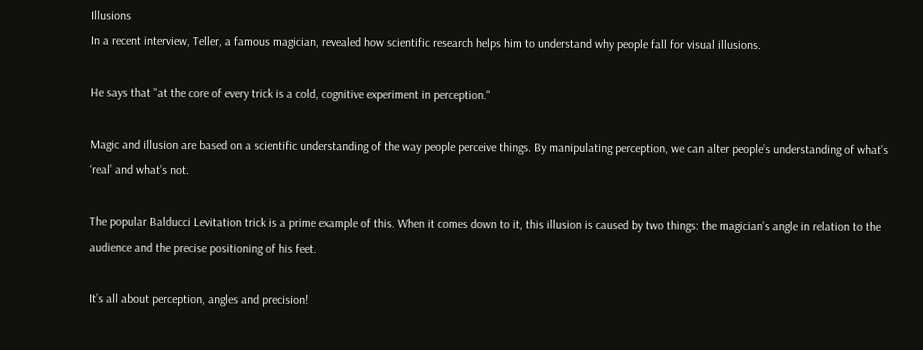Illusions
In a recent interview, Teller, a famous magician, revealed how scientific research helps him to understand why people fall for visual illusions.

He says that "at the core of every trick is a cold, cognitive experiment in perception."

Magic and illusion are based on a scientific understanding of the way people perceive things. By manipulating perception, we can alter people’s understanding of what’s ‘real’ and what’s not.

The popular Balducci Levitation trick is a prime example of this. When it comes down to it, this illusion is caused by two things: the magician’s angle in relation to the audience and the precise positioning of his feet.

It’s all about perception, angles and precision!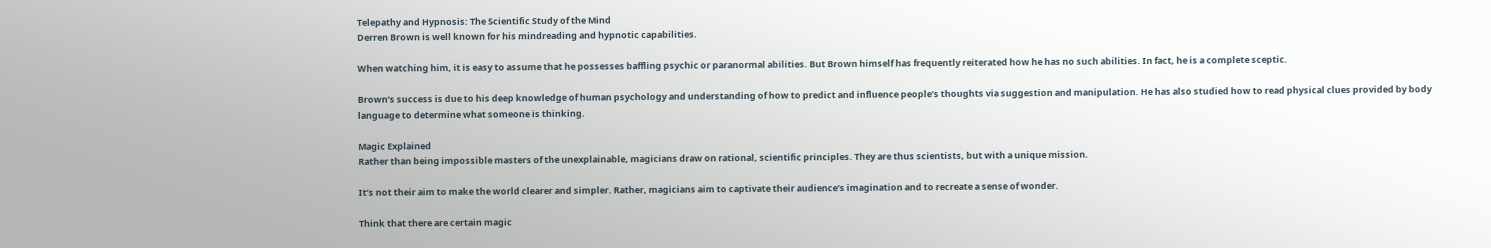Telepathy and Hypnosis: The Scientific Study of the Mind
Derren Brown is well known for his mindreading and hypnotic capabilities.

When watching him, it is easy to assume that he possesses baffling psychic or paranormal abilities. But Brown himself has frequently reiterated how he has no such abilities. In fact, he is a complete sceptic.

Brown’s success is due to his deep knowledge of human psychology and understanding of how to predict and influence people’s thoughts via suggestion and manipulation. He has also studied how to read physical clues provided by body language to determine what someone is thinking.

Magic Explained
Rather than being impossible masters of the unexplainable, magicians draw on rational, scientific principles. They are thus scientists, but with a unique mission.

It’s not their aim to make the world clearer and simpler. Rather, magicians aim to captivate their audience’s imagination and to recreate a sense of wonder.

Think that there are certain magic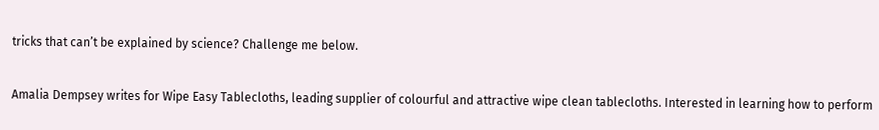tricks that can’t be explained by science? Challenge me below.

Amalia Dempsey writes for Wipe Easy Tablecloths, leading supplier of colourful and attractive wipe clean tablecloths. Interested in learning how to perform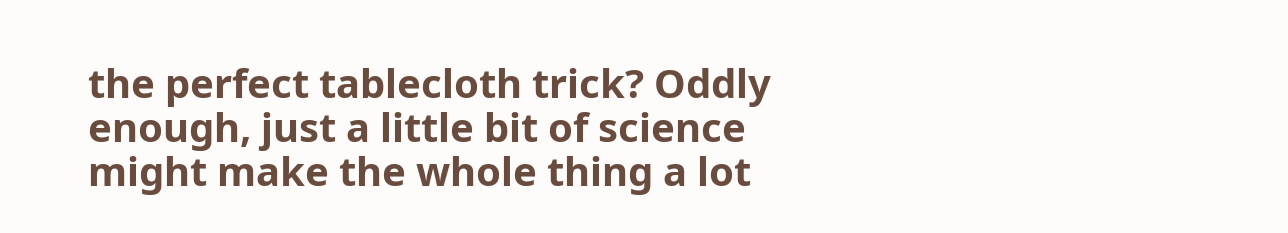the perfect tablecloth trick? Oddly enough, just a little bit of science might make the whole thing a lot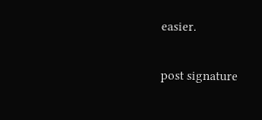easier.

post signature